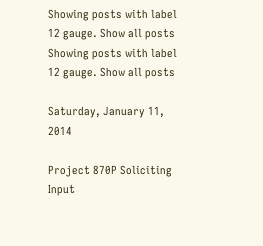Showing posts with label 12 gauge. Show all posts
Showing posts with label 12 gauge. Show all posts

Saturday, January 11, 2014

Project 870P Soliciting Input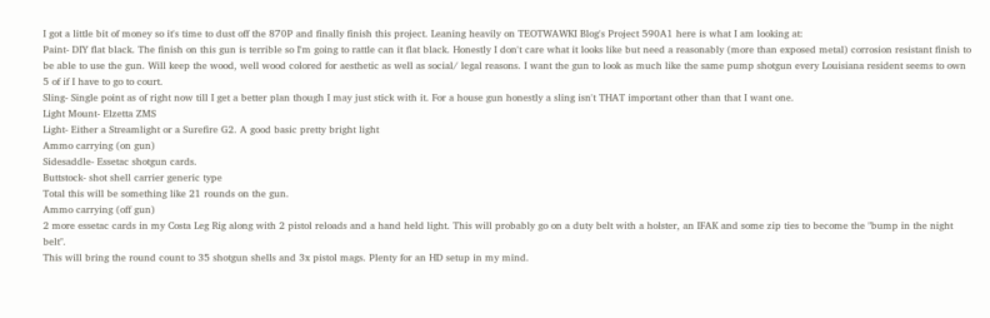I got a little bit of money so it's time to dust off the 870P and finally finish this project. Leaning heavily on TEOTWAWKI Blog's Project 590A1 here is what I am looking at:
Paint- DIY flat black. The finish on this gun is terrible so I'm going to rattle can it flat black. Honestly I don't care what it looks like but need a reasonably (more than exposed metal) corrosion resistant finish to be able to use the gun. Will keep the wood, well wood colored for aesthetic as well as social/ legal reasons. I want the gun to look as much like the same pump shotgun every Louisiana resident seems to own 5 of if I have to go to court.
Sling- Single point as of right now till I get a better plan though I may just stick with it. For a house gun honestly a sling isn't THAT important other than that I want one.
Light Mount- Elzetta ZMS
Light- Either a Streamlight or a Surefire G2. A good basic pretty bright light
Ammo carrying (on gun)
Sidesaddle- Essetac shotgun cards.
Buttstock- shot shell carrier generic type
Total this will be something like 21 rounds on the gun.
Ammo carrying (off gun)
2 more essetac cards in my Costa Leg Rig along with 2 pistol reloads and a hand held light. This will probably go on a duty belt with a holster, an IFAK and some zip ties to become the "bump in the night belt".
This will bring the round count to 35 shotgun shells and 3x pistol mags. Plenty for an HD setup in my mind.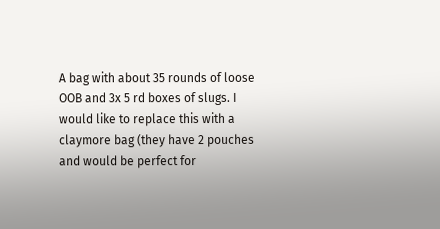A bag with about 35 rounds of loose OOB and 3x 5 rd boxes of slugs. I would like to replace this with a claymore bag (they have 2 pouches and would be perfect for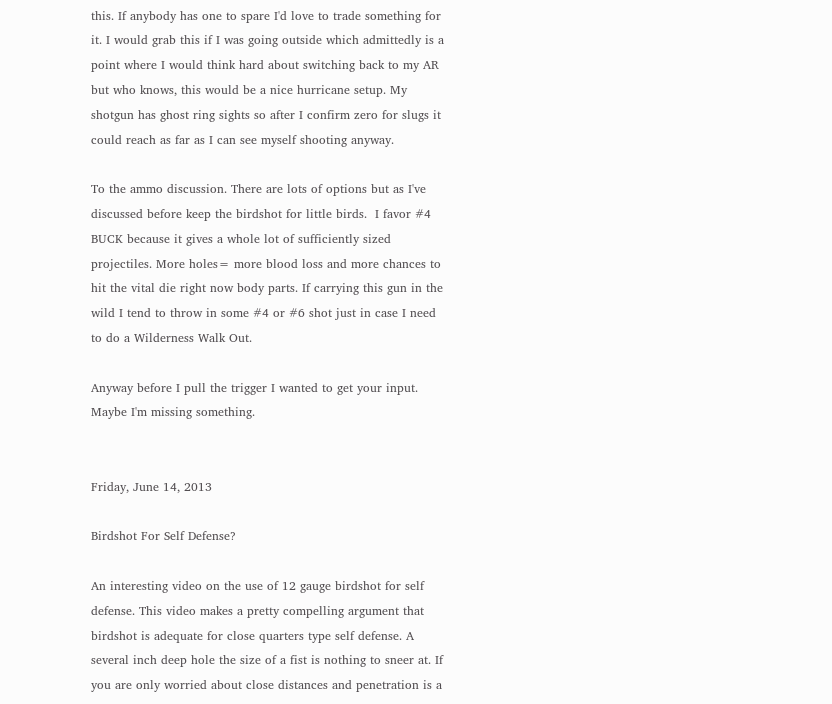this. If anybody has one to spare I'd love to trade something for it. I would grab this if I was going outside which admittedly is a point where I would think hard about switching back to my AR but who knows, this would be a nice hurricane setup. My shotgun has ghost ring sights so after I confirm zero for slugs it could reach as far as I can see myself shooting anyway.

To the ammo discussion. There are lots of options but as I've discussed before keep the birdshot for little birds.  I favor #4 BUCK because it gives a whole lot of sufficiently sized projectiles. More holes= more blood loss and more chances to hit the vital die right now body parts. If carrying this gun in the wild I tend to throw in some #4 or #6 shot just in case I need to do a Wilderness Walk Out.

Anyway before I pull the trigger I wanted to get your input. Maybe I'm missing something.


Friday, June 14, 2013

Birdshot For Self Defense?

An interesting video on the use of 12 gauge birdshot for self defense. This video makes a pretty compelling argument that birdshot is adequate for close quarters type self defense. A several inch deep hole the size of a fist is nothing to sneer at. If you are only worried about close distances and penetration is a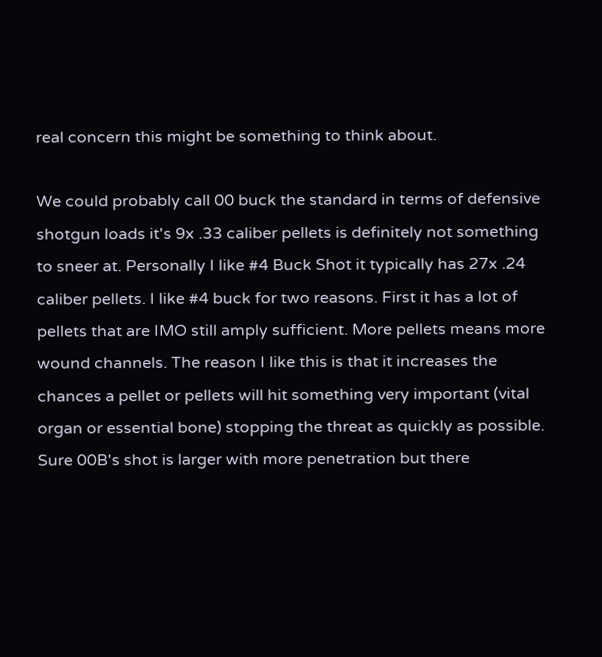real concern this might be something to think about.

We could probably call 00 buck the standard in terms of defensive shotgun loads it's 9x .33 caliber pellets is definitely not something to sneer at. Personally I like #4 Buck Shot it typically has 27x .24 caliber pellets. I like #4 buck for two reasons. First it has a lot of pellets that are IMO still amply sufficient. More pellets means more wound channels. The reason I like this is that it increases the chances a pellet or pellets will hit something very important (vital organ or essential bone) stopping the threat as quickly as possible. Sure 00B's shot is larger with more penetration but there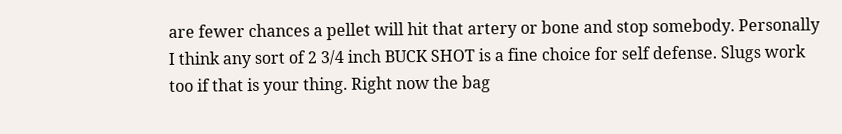are fewer chances a pellet will hit that artery or bone and stop somebody. Personally I think any sort of 2 3/4 inch BUCK SHOT is a fine choice for self defense. Slugs work too if that is your thing. Right now the bag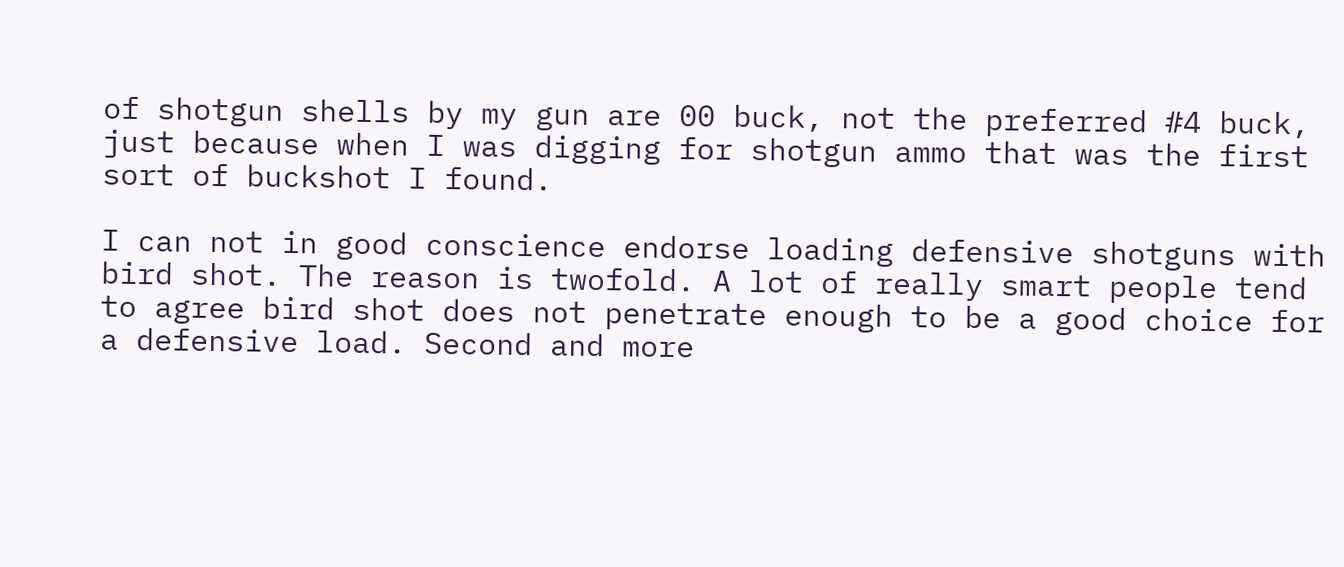of shotgun shells by my gun are 00 buck, not the preferred #4 buck, just because when I was digging for shotgun ammo that was the first sort of buckshot I found.

I can not in good conscience endorse loading defensive shotguns with bird shot. The reason is twofold. A lot of really smart people tend to agree bird shot does not penetrate enough to be a good choice for a defensive load. Second and more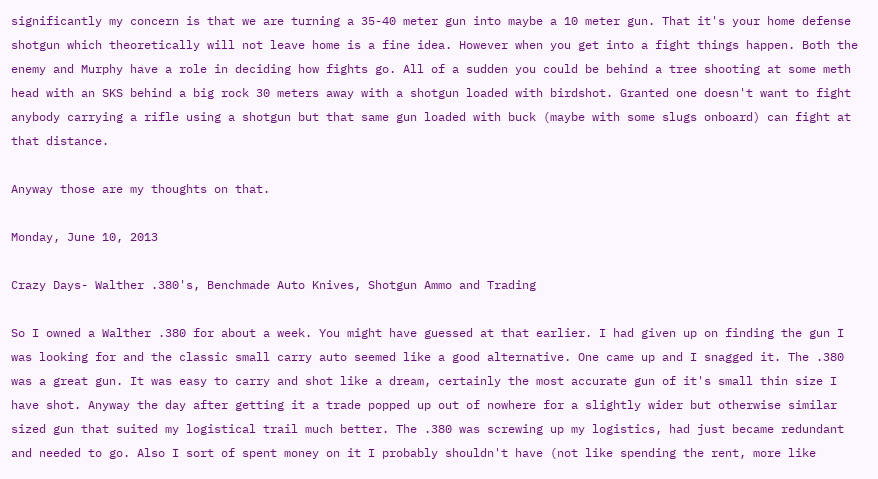significantly my concern is that we are turning a 35-40 meter gun into maybe a 10 meter gun. That it's your home defense shotgun which theoretically will not leave home is a fine idea. However when you get into a fight things happen. Both the enemy and Murphy have a role in deciding how fights go. All of a sudden you could be behind a tree shooting at some meth head with an SKS behind a big rock 30 meters away with a shotgun loaded with birdshot. Granted one doesn't want to fight anybody carrying a rifle using a shotgun but that same gun loaded with buck (maybe with some slugs onboard) can fight at that distance.

Anyway those are my thoughts on that.

Monday, June 10, 2013

Crazy Days- Walther .380's, Benchmade Auto Knives, Shotgun Ammo and Trading

So I owned a Walther .380 for about a week. You might have guessed at that earlier. I had given up on finding the gun I was looking for and the classic small carry auto seemed like a good alternative. One came up and I snagged it. The .380 was a great gun. It was easy to carry and shot like a dream, certainly the most accurate gun of it's small thin size I have shot. Anyway the day after getting it a trade popped up out of nowhere for a slightly wider but otherwise similar sized gun that suited my logistical trail much better. The .380 was screwing up my logistics, had just became redundant and needed to go. Also I sort of spent money on it I probably shouldn't have (not like spending the rent, more like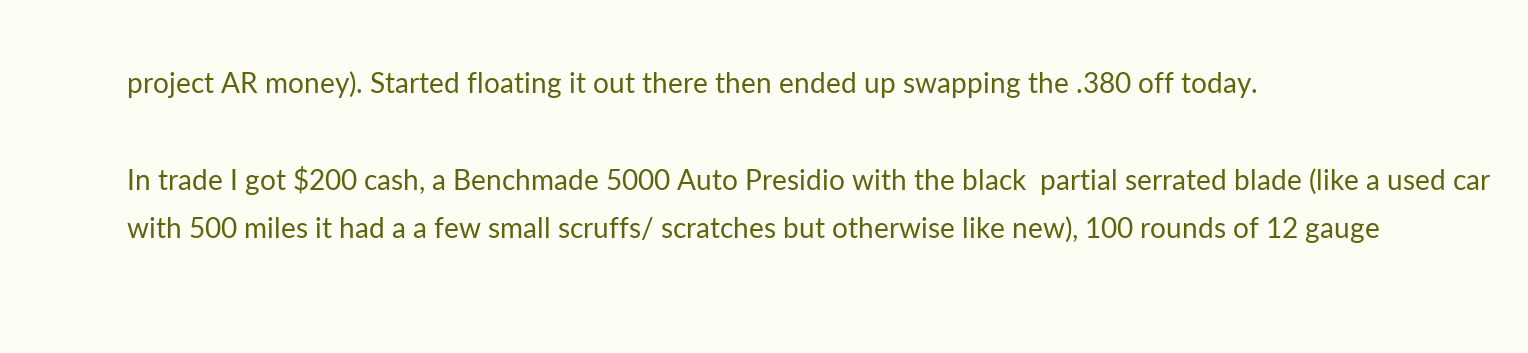project AR money). Started floating it out there then ended up swapping the .380 off today.

In trade I got $200 cash, a Benchmade 5000 Auto Presidio with the black  partial serrated blade (like a used car with 500 miles it had a a few small scruffs/ scratches but otherwise like new), 100 rounds of 12 gauge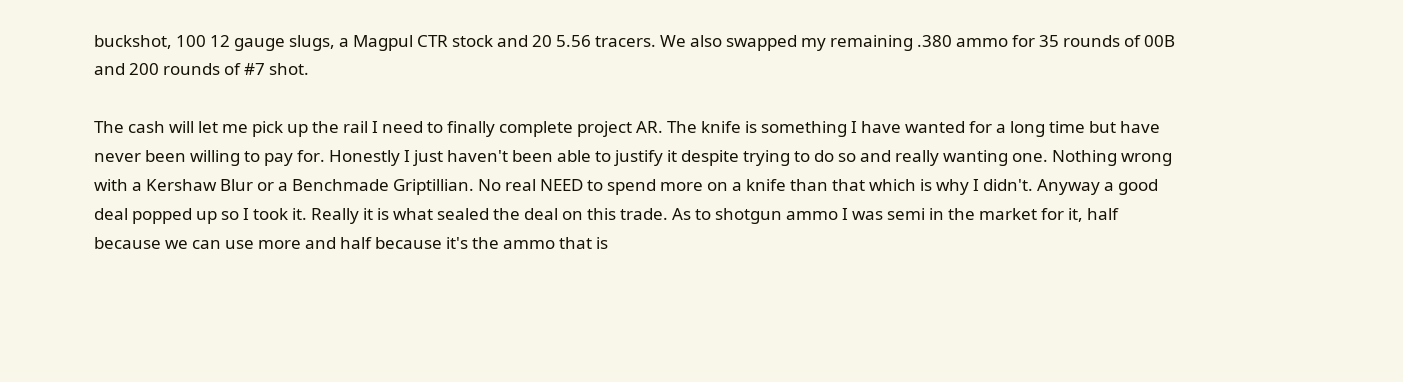buckshot, 100 12 gauge slugs, a Magpul CTR stock and 20 5.56 tracers. We also swapped my remaining .380 ammo for 35 rounds of 00B and 200 rounds of #7 shot.

The cash will let me pick up the rail I need to finally complete project AR. The knife is something I have wanted for a long time but have never been willing to pay for. Honestly I just haven't been able to justify it despite trying to do so and really wanting one. Nothing wrong with a Kershaw Blur or a Benchmade Griptillian. No real NEED to spend more on a knife than that which is why I didn't. Anyway a good deal popped up so I took it. Really it is what sealed the deal on this trade. As to shotgun ammo I was semi in the market for it, half because we can use more and half because it's the ammo that is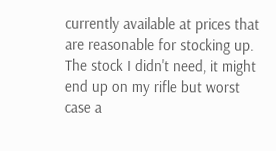currently available at prices that are reasonable for stocking up. The stock I didn't need, it might end up on my rifle but worst case a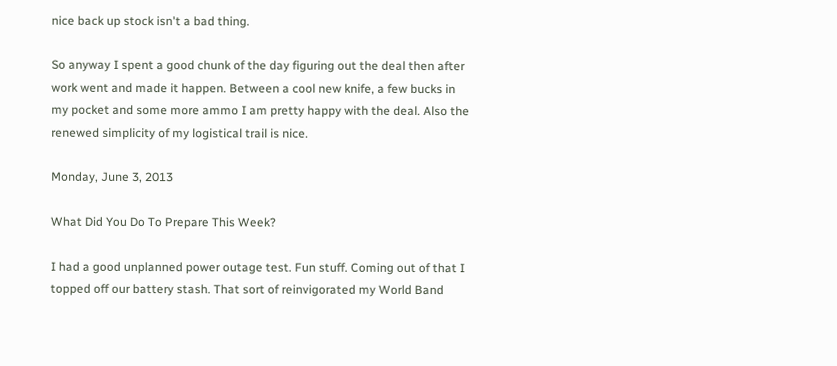nice back up stock isn't a bad thing.

So anyway I spent a good chunk of the day figuring out the deal then after work went and made it happen. Between a cool new knife, a few bucks in my pocket and some more ammo I am pretty happy with the deal. Also the renewed simplicity of my logistical trail is nice.

Monday, June 3, 2013

What Did You Do To Prepare This Week?

I had a good unplanned power outage test. Fun stuff. Coming out of that I topped off our battery stash. That sort of reinvigorated my World Band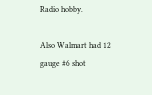Radio hobby.

Also Walmart had 12 gauge #6 shot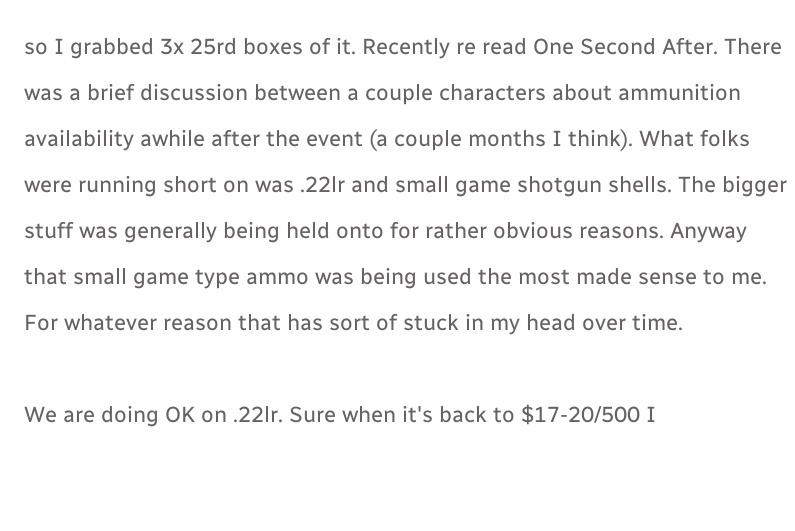so I grabbed 3x 25rd boxes of it. Recently re read One Second After. There was a brief discussion between a couple characters about ammunition availability awhile after the event (a couple months I think). What folks were running short on was .22lr and small game shotgun shells. The bigger stuff was generally being held onto for rather obvious reasons. Anyway that small game type ammo was being used the most made sense to me. For whatever reason that has sort of stuck in my head over time.

We are doing OK on .22lr. Sure when it's back to $17-20/500 I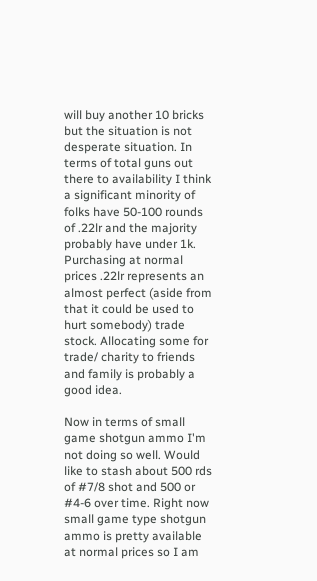will buy another 10 bricks but the situation is not desperate situation. In terms of total guns out there to availability I think a significant minority of folks have 50-100 rounds of .22lr and the majority probably have under 1k. Purchasing at normal prices .22lr represents an almost perfect (aside from that it could be used to hurt somebody) trade stock. Allocating some for trade/ charity to friends and family is probably a good idea.

Now in terms of small game shotgun ammo I'm not doing so well. Would like to stash about 500 rds of #7/8 shot and 500 or #4-6 over time. Right now small game type shotgun ammo is pretty available at normal prices so I am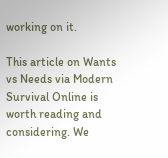working on it.

This article on Wants vs Needs via Modern Survival Online is worth reading and considering. We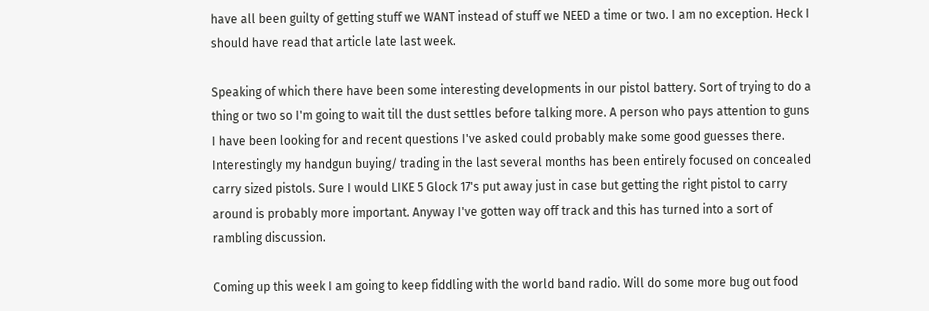have all been guilty of getting stuff we WANT instead of stuff we NEED a time or two. I am no exception. Heck I should have read that article late last week.

Speaking of which there have been some interesting developments in our pistol battery. Sort of trying to do a thing or two so I'm going to wait till the dust settles before talking more. A person who pays attention to guns I have been looking for and recent questions I've asked could probably make some good guesses there. Interestingly my handgun buying/ trading in the last several months has been entirely focused on concealed carry sized pistols. Sure I would LIKE 5 Glock 17's put away just in case but getting the right pistol to carry around is probably more important. Anyway I've gotten way off track and this has turned into a sort of rambling discussion.

Coming up this week I am going to keep fiddling with the world band radio. Will do some more bug out food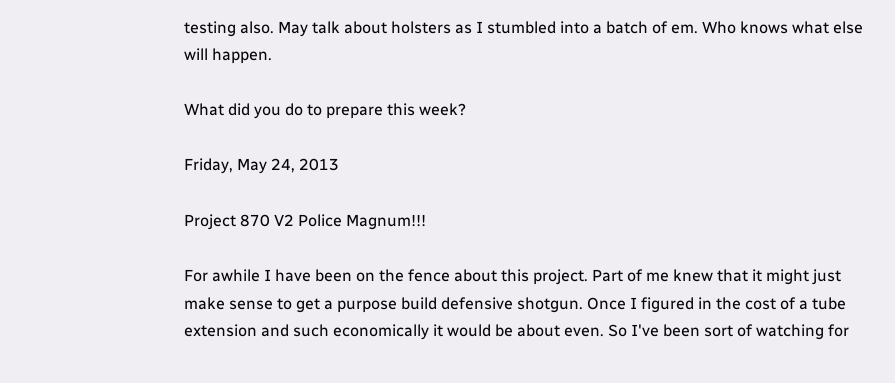testing also. May talk about holsters as I stumbled into a batch of em. Who knows what else will happen.

What did you do to prepare this week?

Friday, May 24, 2013

Project 870 V2 Police Magnum!!!

For awhile I have been on the fence about this project. Part of me knew that it might just make sense to get a purpose build defensive shotgun. Once I figured in the cost of a tube extension and such economically it would be about even. So I've been sort of watching for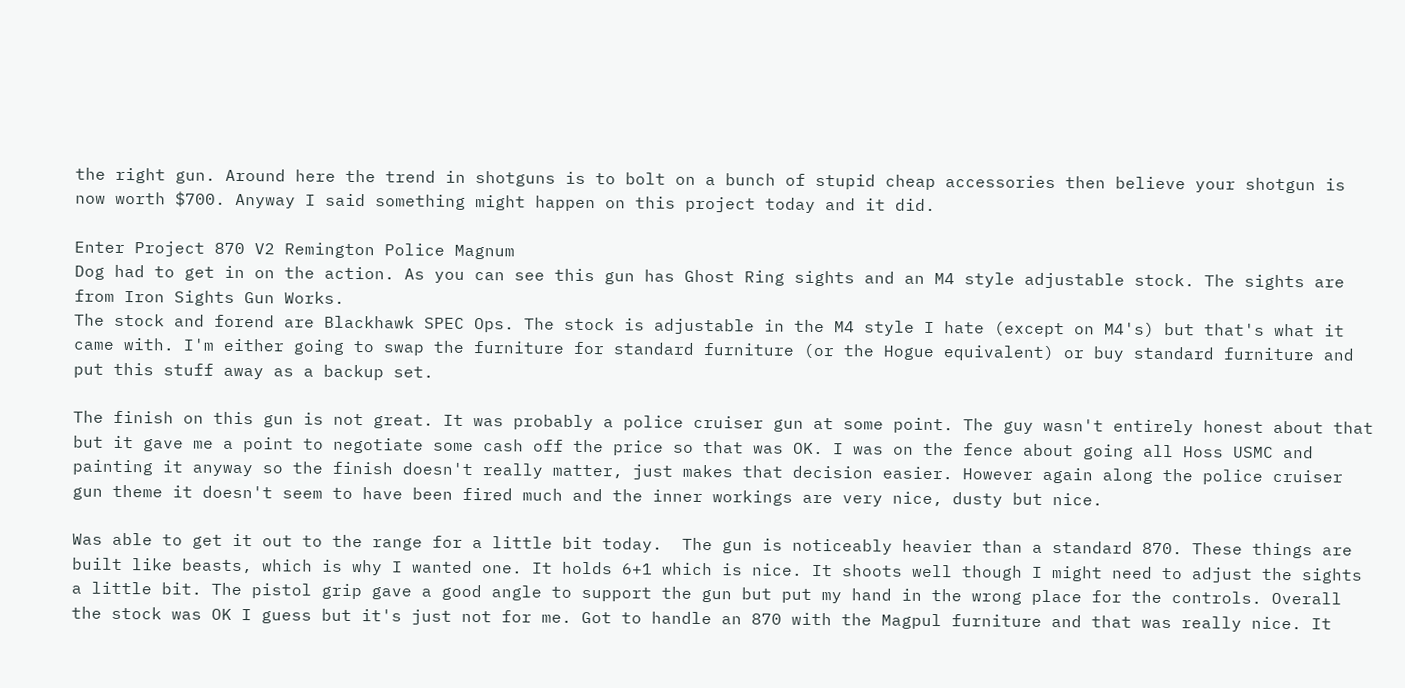the right gun. Around here the trend in shotguns is to bolt on a bunch of stupid cheap accessories then believe your shotgun is now worth $700. Anyway I said something might happen on this project today and it did.

Enter Project 870 V2 Remington Police Magnum
Dog had to get in on the action. As you can see this gun has Ghost Ring sights and an M4 style adjustable stock. The sights are from Iron Sights Gun Works.
The stock and forend are Blackhawk SPEC Ops. The stock is adjustable in the M4 style I hate (except on M4's) but that's what it came with. I'm either going to swap the furniture for standard furniture (or the Hogue equivalent) or buy standard furniture and put this stuff away as a backup set.

The finish on this gun is not great. It was probably a police cruiser gun at some point. The guy wasn't entirely honest about that but it gave me a point to negotiate some cash off the price so that was OK. I was on the fence about going all Hoss USMC and painting it anyway so the finish doesn't really matter, just makes that decision easier. However again along the police cruiser gun theme it doesn't seem to have been fired much and the inner workings are very nice, dusty but nice.

Was able to get it out to the range for a little bit today.  The gun is noticeably heavier than a standard 870. These things are built like beasts, which is why I wanted one. It holds 6+1 which is nice. It shoots well though I might need to adjust the sights a little bit. The pistol grip gave a good angle to support the gun but put my hand in the wrong place for the controls. Overall the stock was OK I guess but it's just not for me. Got to handle an 870 with the Magpul furniture and that was really nice. It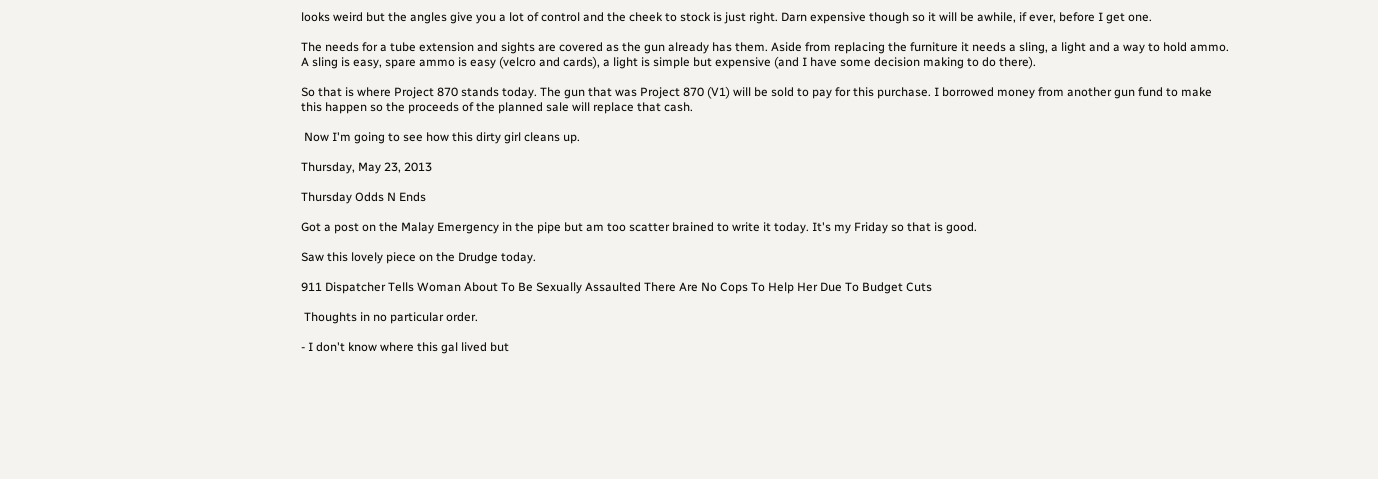looks weird but the angles give you a lot of control and the cheek to stock is just right. Darn expensive though so it will be awhile, if ever, before I get one.

The needs for a tube extension and sights are covered as the gun already has them. Aside from replacing the furniture it needs a sling, a light and a way to hold ammo. A sling is easy, spare ammo is easy (velcro and cards), a light is simple but expensive (and I have some decision making to do there).

So that is where Project 870 stands today. The gun that was Project 870 (V1) will be sold to pay for this purchase. I borrowed money from another gun fund to make this happen so the proceeds of the planned sale will replace that cash.

 Now I'm going to see how this dirty girl cleans up.

Thursday, May 23, 2013

Thursday Odds N Ends

Got a post on the Malay Emergency in the pipe but am too scatter brained to write it today. It's my Friday so that is good.

Saw this lovely piece on the Drudge today.

911 Dispatcher Tells Woman About To Be Sexually Assaulted There Are No Cops To Help Her Due To Budget Cuts

 Thoughts in no particular order.

- I don't know where this gal lived but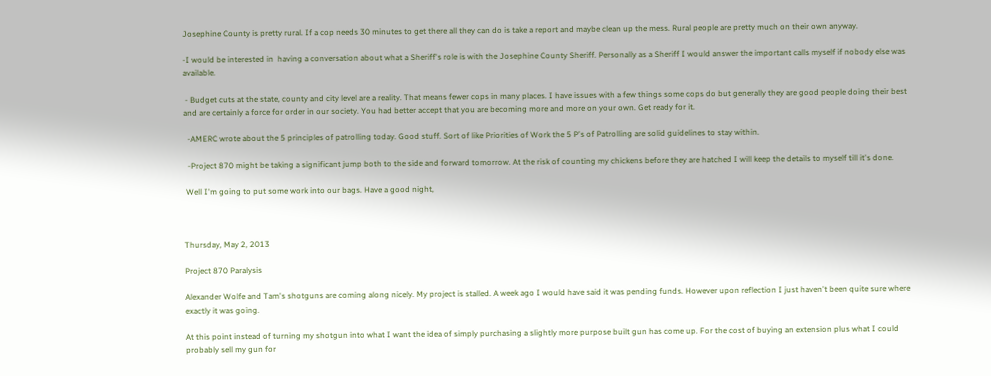Josephine County is pretty rural. If a cop needs 30 minutes to get there all they can do is take a report and maybe clean up the mess. Rural people are pretty much on their own anyway.

-I would be interested in  having a conversation about what a Sheriff's role is with the Josephine County Sheriff. Personally as a Sheriff I would answer the important calls myself if nobody else was available.

 - Budget cuts at the state, county and city level are a reality. That means fewer cops in many places. I have issues with a few things some cops do but generally they are good people doing their best and are certainly a force for order in our society. You had better accept that you are becoming more and more on your own. Get ready for it.

  -AMERC wrote about the 5 principles of patrolling today. Good stuff. Sort of like Priorities of Work the 5 P's of Patrolling are solid guidelines to stay within.

  -Project 870 might be taking a significant jump both to the side and forward tomorrow. At the risk of counting my chickens before they are hatched I will keep the details to myself till it's done.

 Well I'm going to put some work into our bags. Have a good night,



Thursday, May 2, 2013

Project 870 Paralysis

Alexander Wolfe and Tam's shotguns are coming along nicely. My project is stalled. A week ago I would have said it was pending funds. However upon reflection I just haven't been quite sure where exactly it was going.

At this point instead of turning my shotgun into what I want the idea of simply purchasing a slightly more purpose built gun has come up. For the cost of buying an extension plus what I could probably sell my gun for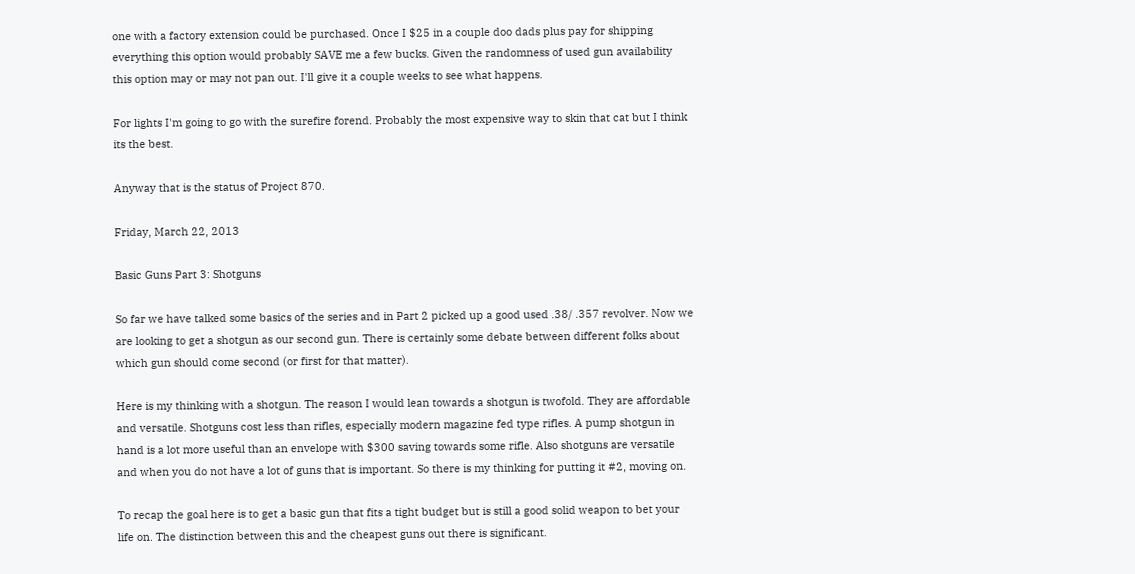one with a factory extension could be purchased. Once I $25 in a couple doo dads plus pay for shipping everything this option would probably SAVE me a few bucks. Given the randomness of used gun availability this option may or may not pan out. I'll give it a couple weeks to see what happens.

For lights I'm going to go with the surefire forend. Probably the most expensive way to skin that cat but I think its the best.

Anyway that is the status of Project 870.

Friday, March 22, 2013

Basic Guns Part 3: Shotguns

So far we have talked some basics of the series and in Part 2 picked up a good used .38/ .357 revolver. Now we are looking to get a shotgun as our second gun. There is certainly some debate between different folks about which gun should come second (or first for that matter).

Here is my thinking with a shotgun. The reason I would lean towards a shotgun is twofold. They are affordable and versatile. Shotguns cost less than rifles, especially modern magazine fed type rifles. A pump shotgun in hand is a lot more useful than an envelope with $300 saving towards some rifle. Also shotguns are versatile and when you do not have a lot of guns that is important. So there is my thinking for putting it #2, moving on.

To recap the goal here is to get a basic gun that fits a tight budget but is still a good solid weapon to bet your life on. The distinction between this and the cheapest guns out there is significant.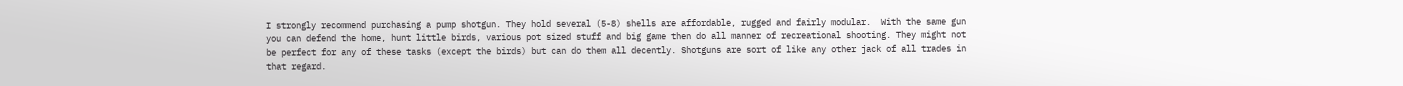I strongly recommend purchasing a pump shotgun. They hold several (5-8) shells are affordable, rugged and fairly modular.  With the same gun you can defend the home, hunt little birds, various pot sized stuff and big game then do all manner of recreational shooting. They might not be perfect for any of these tasks (except the birds) but can do them all decently. Shotguns are sort of like any other jack of all trades in that regard.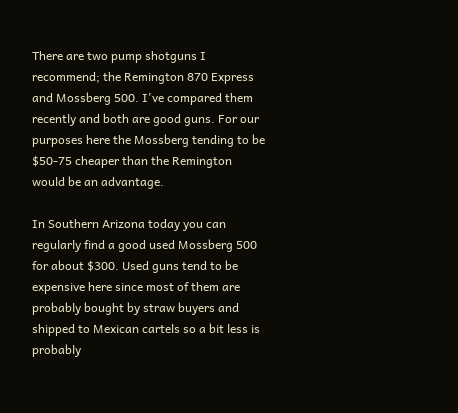There are two pump shotguns I recommend; the Remington 870 Express and Mossberg 500. I've compared them recently and both are good guns. For our purposes here the Mossberg tending to be $50-75 cheaper than the Remington would be an advantage.

In Southern Arizona today you can regularly find a good used Mossberg 500 for about $300. Used guns tend to be expensive here since most of them are probably bought by straw buyers and shipped to Mexican cartels so a bit less is probably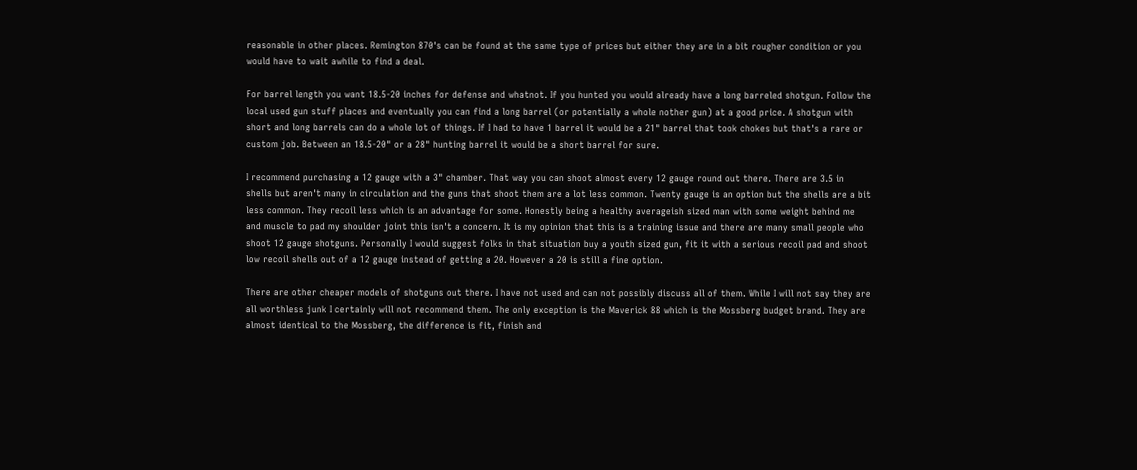reasonable in other places. Remington 870's can be found at the same type of prices but either they are in a bit rougher condition or you would have to wait awhile to find a deal.

For barrel length you want 18.5-20 inches for defense and whatnot. If you hunted you would already have a long barreled shotgun. Follow the local used gun stuff places and eventually you can find a long barrel (or potentially a whole nother gun) at a good price. A shotgun with short and long barrels can do a whole lot of things. If I had to have 1 barrel it would be a 21" barrel that took chokes but that's a rare or custom job. Between an 18.5-20" or a 28" hunting barrel it would be a short barrel for sure.

I recommend purchasing a 12 gauge with a 3" chamber. That way you can shoot almost every 12 gauge round out there. There are 3.5 in shells but aren't many in circulation and the guns that shoot them are a lot less common. Twenty gauge is an option but the shells are a bit less common. They recoil less which is an advantage for some. Honestly being a healthy averageish sized man with some weight behind me and muscle to pad my shoulder joint this isn't a concern. It is my opinion that this is a training issue and there are many small people who shoot 12 gauge shotguns. Personally I would suggest folks in that situation buy a youth sized gun, fit it with a serious recoil pad and shoot low recoil shells out of a 12 gauge instead of getting a 20. However a 20 is still a fine option.

There are other cheaper models of shotguns out there. I have not used and can not possibly discuss all of them. While I will not say they are all worthless junk I certainly will not recommend them. The only exception is the Maverick 88 which is the Mossberg budget brand. They are almost identical to the Mossberg, the difference is fit, finish and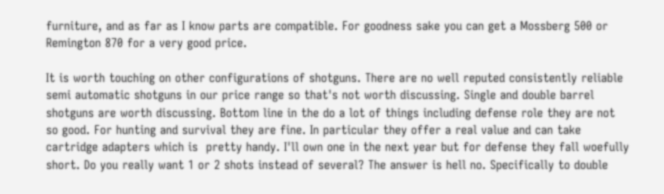furniture, and as far as I know parts are compatible. For goodness sake you can get a Mossberg 500 or Remington 870 for a very good price.

It is worth touching on other configurations of shotguns. There are no well reputed consistently reliable semi automatic shotguns in our price range so that's not worth discussing. Single and double barrel shotguns are worth discussing. Bottom line in the do a lot of things including defense role they are not so good. For hunting and survival they are fine. In particular they offer a real value and can take cartridge adapters which is  pretty handy. I'll own one in the next year but for defense they fall woefully short. Do you really want 1 or 2 shots instead of several? The answer is hell no. Specifically to double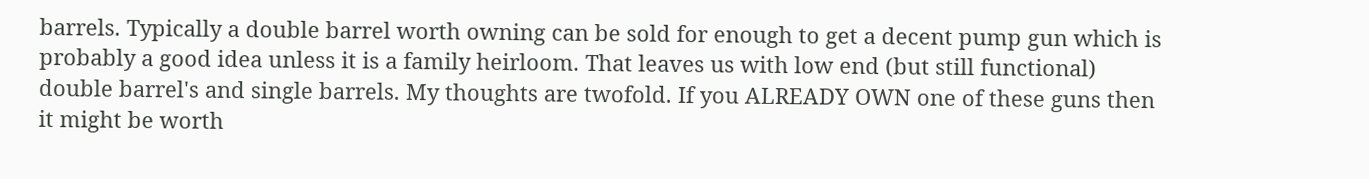barrels. Typically a double barrel worth owning can be sold for enough to get a decent pump gun which is probably a good idea unless it is a family heirloom. That leaves us with low end (but still functional) double barrel's and single barrels. My thoughts are twofold. If you ALREADY OWN one of these guns then it might be worth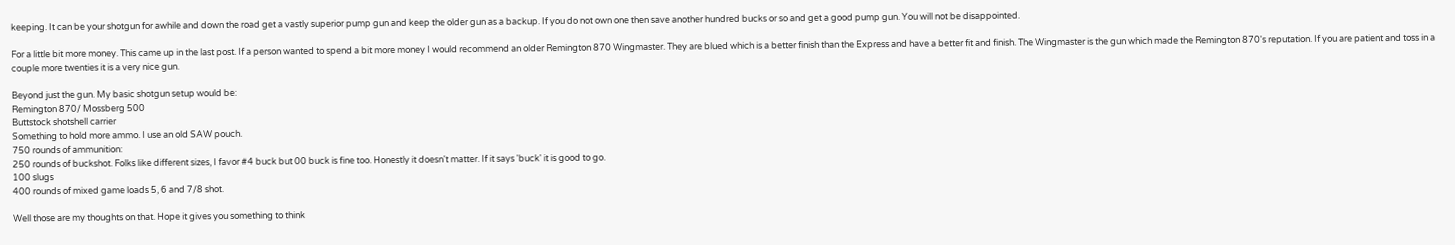keeping. It can be your shotgun for awhile and down the road get a vastly superior pump gun and keep the older gun as a backup. If you do not own one then save another hundred bucks or so and get a good pump gun. You will not be disappointed.

For a little bit more money. This came up in the last post. If a person wanted to spend a bit more money I would recommend an older Remington 870 Wingmaster. They are blued which is a better finish than the Express and have a better fit and finish. The Wingmaster is the gun which made the Remington 870's reputation. If you are patient and toss in a couple more twenties it is a very nice gun.

Beyond just the gun. My basic shotgun setup would be:
Remington 870/ Mossberg 500
Buttstock shotshell carrier
Something to hold more ammo. I use an old SAW pouch.
750 rounds of ammunition:
250 rounds of buckshot. Folks like different sizes, I favor #4 buck but 00 buck is fine too. Honestly it doesn't matter. If it says 'buck' it is good to go.
100 slugs
400 rounds of mixed game loads 5, 6 and 7/8 shot.

Well those are my thoughts on that. Hope it gives you something to think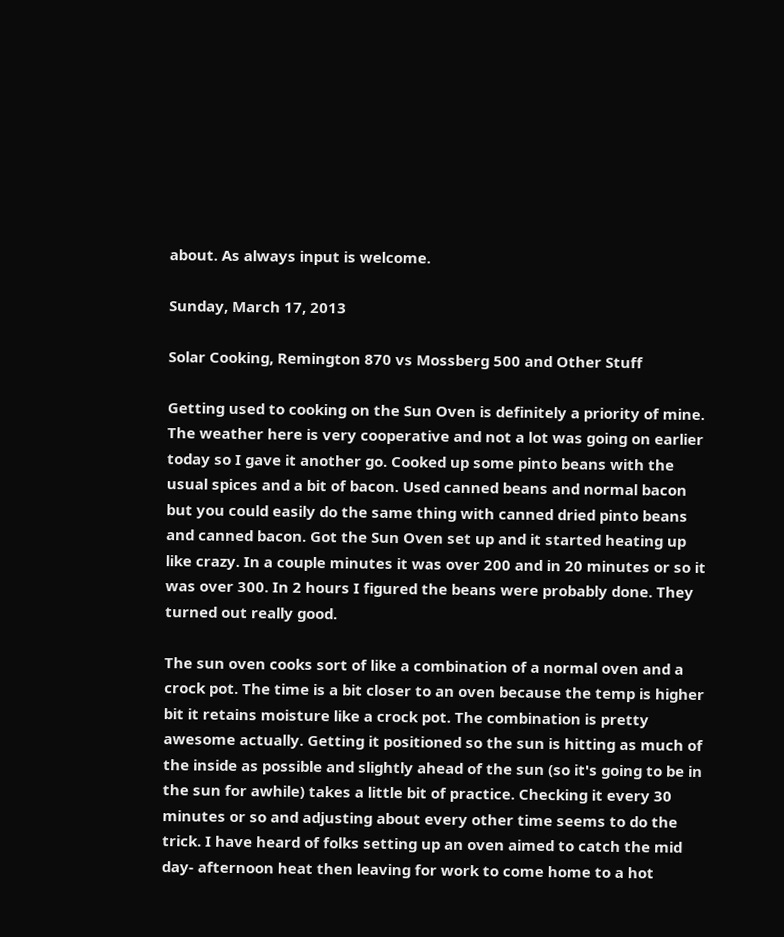about. As always input is welcome.

Sunday, March 17, 2013

Solar Cooking, Remington 870 vs Mossberg 500 and Other Stuff

Getting used to cooking on the Sun Oven is definitely a priority of mine. The weather here is very cooperative and not a lot was going on earlier today so I gave it another go. Cooked up some pinto beans with the usual spices and a bit of bacon. Used canned beans and normal bacon but you could easily do the same thing with canned dried pinto beans and canned bacon. Got the Sun Oven set up and it started heating up like crazy. In a couple minutes it was over 200 and in 20 minutes or so it was over 300. In 2 hours I figured the beans were probably done. They turned out really good.

The sun oven cooks sort of like a combination of a normal oven and a crock pot. The time is a bit closer to an oven because the temp is higher bit it retains moisture like a crock pot. The combination is pretty awesome actually. Getting it positioned so the sun is hitting as much of the inside as possible and slightly ahead of the sun (so it's going to be in the sun for awhile) takes a little bit of practice. Checking it every 30 minutes or so and adjusting about every other time seems to do the trick. I have heard of folks setting up an oven aimed to catch the mid day- afternoon heat then leaving for work to come home to a hot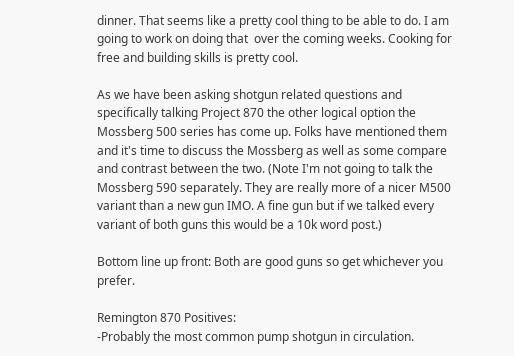dinner. That seems like a pretty cool thing to be able to do. I am going to work on doing that  over the coming weeks. Cooking for free and building skills is pretty cool.

As we have been asking shotgun related questions and specifically talking Project 870 the other logical option the Mossberg 500 series has come up. Folks have mentioned them and it's time to discuss the Mossberg as well as some compare and contrast between the two. (Note I'm not going to talk the Mossberg 590 separately. They are really more of a nicer M500 variant than a new gun IMO. A fine gun but if we talked every variant of both guns this would be a 10k word post.)

Bottom line up front: Both are good guns so get whichever you prefer.

Remington 870 Positives:
-Probably the most common pump shotgun in circulation.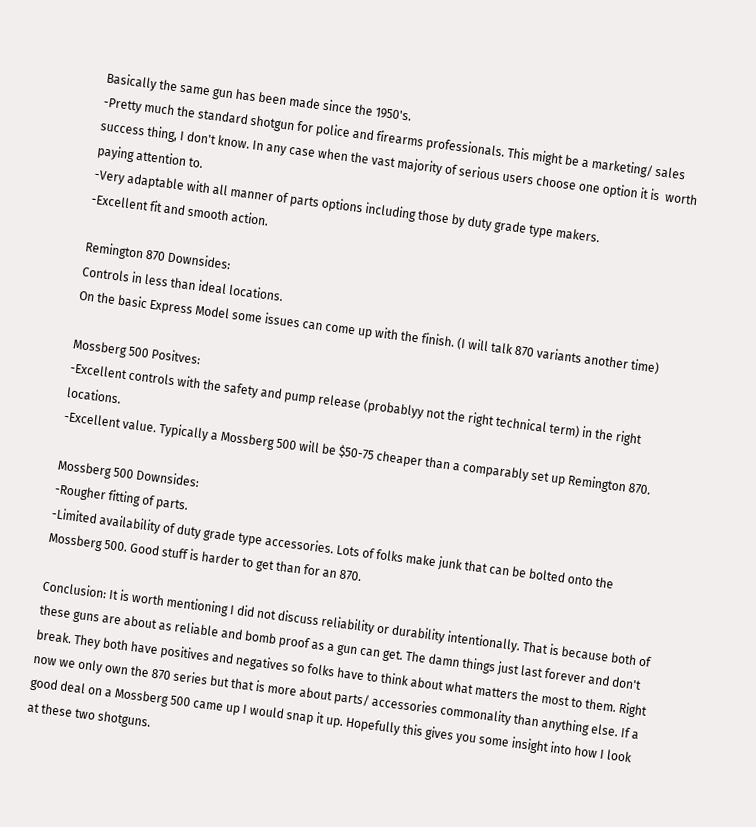Basically the same gun has been made since the 1950's.
-Pretty much the standard shotgun for police and firearms professionals. This might be a marketing/ sales success thing, I don't know. In any case when the vast majority of serious users choose one option it is  worth paying attention to.
-Very adaptable with all manner of parts options including those by duty grade type makers.
-Excellent fit and smooth action.

Remington 870 Downsides:
Controls in less than ideal locations.
On the basic Express Model some issues can come up with the finish. (I will talk 870 variants another time)

Mossberg 500 Positves:
-Excellent controls with the safety and pump release (probablyy not the right technical term) in the right locations.
-Excellent value. Typically a Mossberg 500 will be $50-75 cheaper than a comparably set up Remington 870.

Mossberg 500 Downsides:
-Rougher fitting of parts.
-Limited availability of duty grade type accessories. Lots of folks make junk that can be bolted onto the Mossberg 500. Good stuff is harder to get than for an 870.

Conclusion: It is worth mentioning I did not discuss reliability or durability intentionally. That is because both of these guns are about as reliable and bomb proof as a gun can get. The damn things just last forever and don't break. They both have positives and negatives so folks have to think about what matters the most to them. Right now we only own the 870 series but that is more about parts/ accessories commonality than anything else. If a good deal on a Mossberg 500 came up I would snap it up. Hopefully this gives you some insight into how I look at these two shotguns.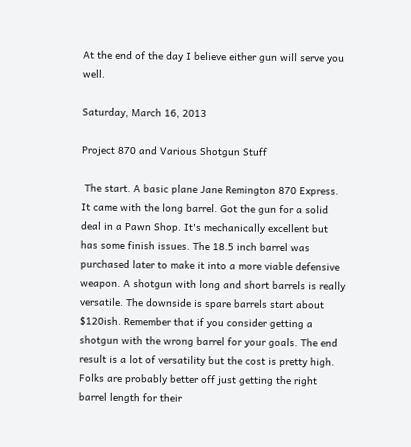At the end of the day I believe either gun will serve you well.

Saturday, March 16, 2013

Project 870 and Various Shotgun Stuff

 The start. A basic plane Jane Remington 870 Express. It came with the long barrel. Got the gun for a solid deal in a Pawn Shop. It's mechanically excellent but has some finish issues. The 18.5 inch barrel was purchased later to make it into a more viable defensive weapon. A shotgun with long and short barrels is really versatile. The downside is spare barrels start about $120ish. Remember that if you consider getting a shotgun with the wrong barrel for your goals. The end result is a lot of versatility but the cost is pretty high. Folks are probably better off just getting the right barrel length for their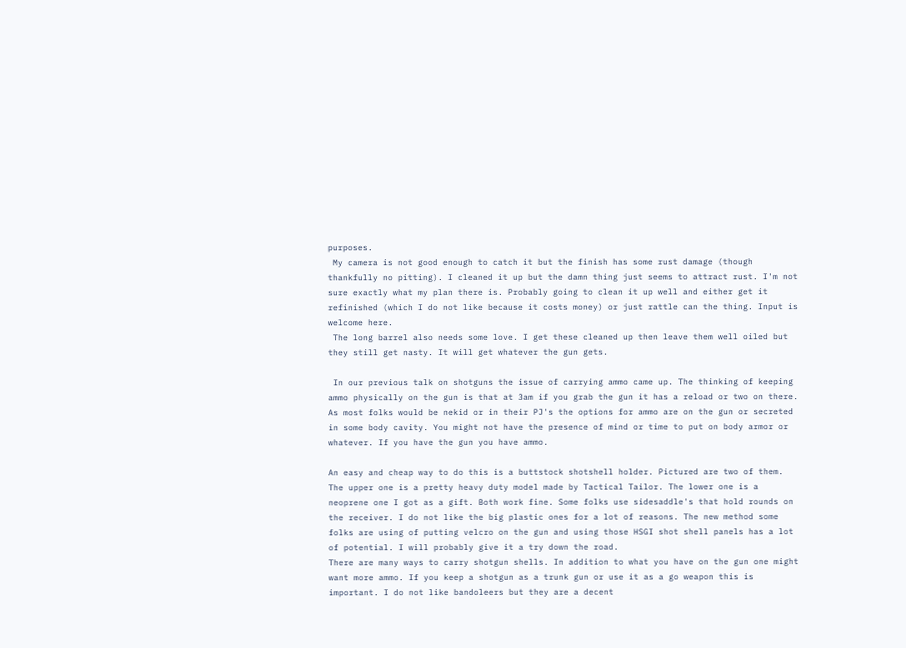purposes.
 My camera is not good enough to catch it but the finish has some rust damage (though thankfully no pitting). I cleaned it up but the damn thing just seems to attract rust. I'm not sure exactly what my plan there is. Probably going to clean it up well and either get it refinished (which I do not like because it costs money) or just rattle can the thing. Input is welcome here.
 The long barrel also needs some love. I get these cleaned up then leave them well oiled but they still get nasty. It will get whatever the gun gets.

 In our previous talk on shotguns the issue of carrying ammo came up. The thinking of keeping ammo physically on the gun is that at 3am if you grab the gun it has a reload or two on there. As most folks would be nekid or in their PJ's the options for ammo are on the gun or secreted in some body cavity. You might not have the presence of mind or time to put on body armor or whatever. If you have the gun you have ammo.

An easy and cheap way to do this is a buttstock shotshell holder. Pictured are two of them. The upper one is a pretty heavy duty model made by Tactical Tailor. The lower one is a neoprene one I got as a gift. Both work fine. Some folks use sidesaddle's that hold rounds on the receiver. I do not like the big plastic ones for a lot of reasons. The new method some folks are using of putting velcro on the gun and using those HSGI shot shell panels has a lot of potential. I will probably give it a try down the road.
There are many ways to carry shotgun shells. In addition to what you have on the gun one might want more ammo. If you keep a shotgun as a trunk gun or use it as a go weapon this is important. I do not like bandoleers but they are a decent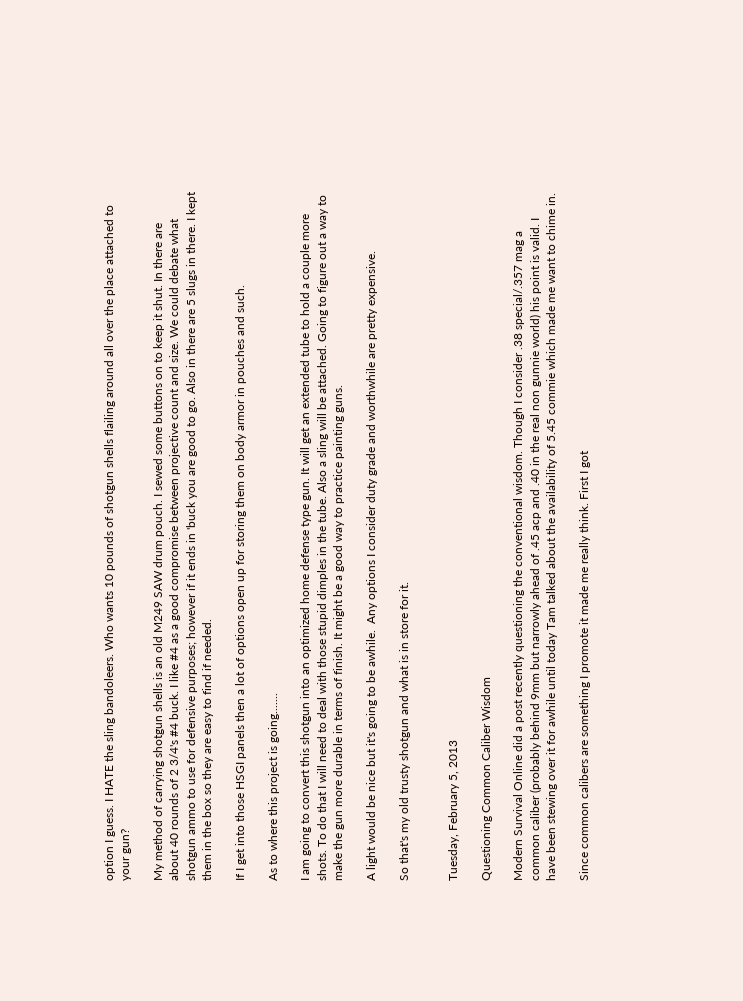option I guess. I HATE the sling bandoleers. Who wants 10 pounds of shotgun shells flailing around all over the place attached to your gun?

My method of carrying shotgun shells is an old M249 SAW drum pouch. I sewed some buttons on to keep it shut. In there are about 40 rounds of 2 3/4's #4 buck. I like #4 as a good compromise between projective count and size. We could debate what shotgun ammo to use for defensive purposes; however if it ends in 'buck you are good to go. Also in there are 5 slugs in there. I kept them in the box so they are easy to find if needed.

If I get into those HSGI panels then a lot of options open up for storing them on body armor in pouches and such.

As to where this project is going.......

I am going to convert this shotgun into an optimized home defense type gun. It will get an extended tube to hold a couple more shots. To do that I will need to deal with those stupid dimples in the tube. Also a sling will be attached. Going to figure out a way to make the gun more durable in terms of finish. It might be a good way to practice painting guns.

A light would be nice but it's going to be awhile.  Any options I consider duty grade and worthwhile are pretty expensive.

So that's my old trusty shotgun and what is in store for it.


Tuesday, February 5, 2013

Questioning Common Caliber Wisdom

Modern Survival Online did a post recently questioning the conventional wisdom. Though I consider .38 special/.357 mag a common caliber (probably behind 9mm but narrowly ahead of .45 acp and .40 in the real non gunnie world) his point is valid. I have been stewing over it for awhile until today Tam talked about the availability of 5.45 commie which made me want to chime in.

Since common calibers are something I promote it made me really think. First I got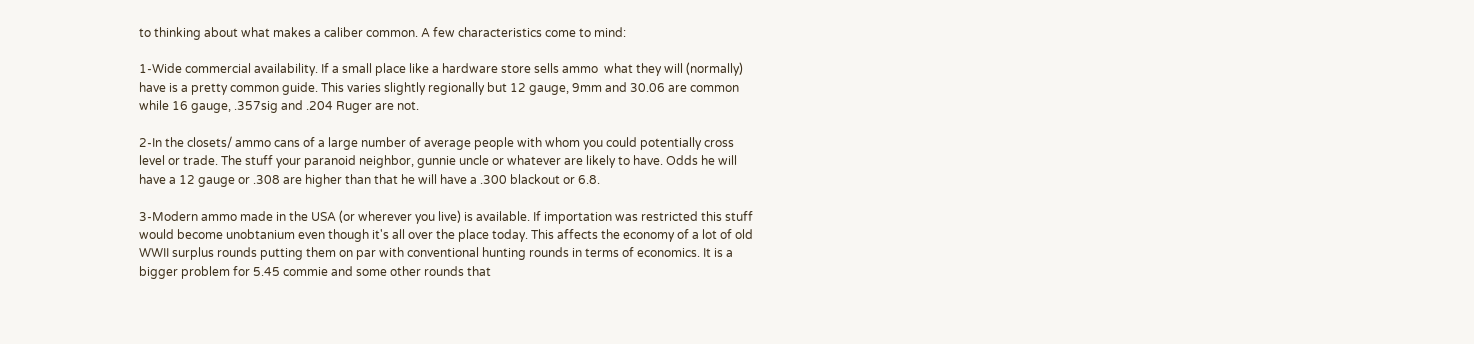to thinking about what makes a caliber common. A few characteristics come to mind:

1-Wide commercial availability. If a small place like a hardware store sells ammo  what they will (normally) have is a pretty common guide. This varies slightly regionally but 12 gauge, 9mm and 30.06 are common while 16 gauge, .357sig and .204 Ruger are not.

2-In the closets/ ammo cans of a large number of average people with whom you could potentially cross level or trade. The stuff your paranoid neighbor, gunnie uncle or whatever are likely to have. Odds he will have a 12 gauge or .308 are higher than that he will have a .300 blackout or 6.8.

3-Modern ammo made in the USA (or wherever you live) is available. If importation was restricted this stuff would become unobtanium even though it's all over the place today. This affects the economy of a lot of old WWII surplus rounds putting them on par with conventional hunting rounds in terms of economics. It is a bigger problem for 5.45 commie and some other rounds that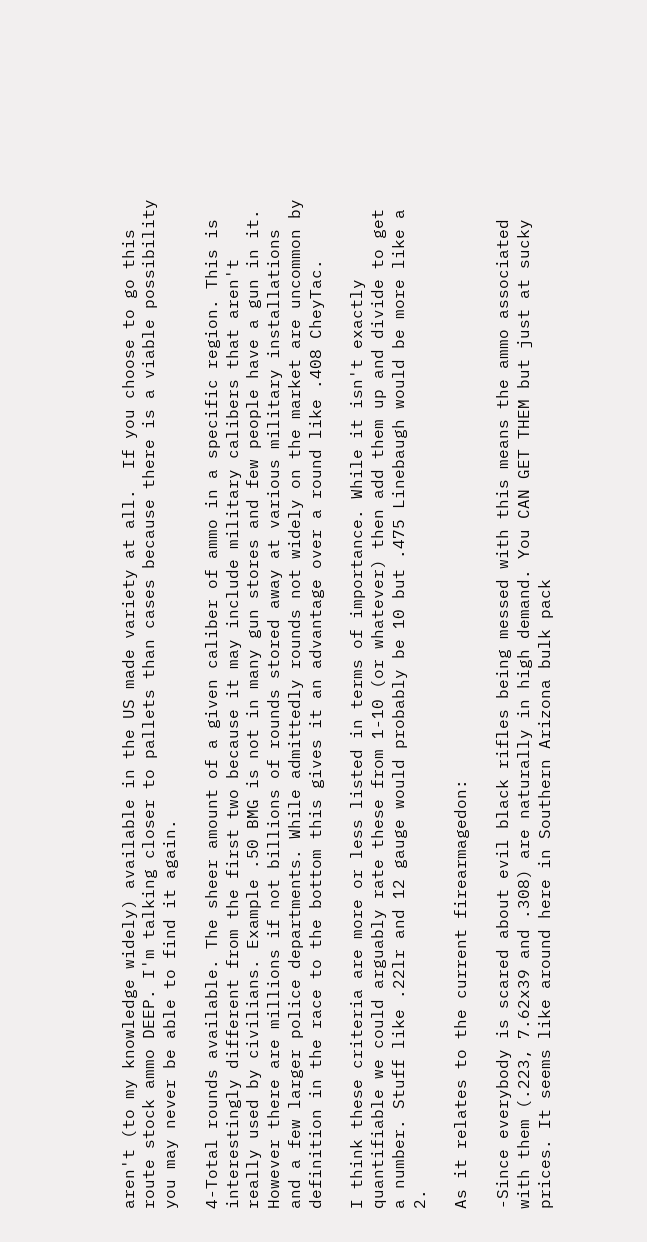aren't (to my knowledge widely) available in the US made variety at all.  If you choose to go this route stock ammo DEEP. I'm talking closer to pallets than cases because there is a viable possibility you may never be able to find it again.

4-Total rounds available. The sheer amount of a given caliber of ammo in a specific region. This is interestingly different from the first two because it may include military calibers that aren't really used by civilians. Example .50 BMG is not in many gun stores and few people have a gun in it. However there are millions if not billions of rounds stored away at various military installations and a few larger police departments. While admittedly rounds not widely on the market are uncommon by definition in the race to the bottom this gives it an advantage over a round like .408 CheyTac.

I think these criteria are more or less listed in terms of importance. While it isn't exactly quantifiable we could arguably rate these from 1-10 (or whatever) then add them up and divide to get a number. Stuff like .22lr and 12 gauge would probably be 10 but .475 Linebaugh would be more like a 2.

As it relates to the current firearmagedon:

-Since everybody is scared about evil black rifles being messed with this means the ammo associated with them (.223, 7.62x39 and .308) are naturally in high demand. You CAN GET THEM but just at sucky prices. It seems like around here in Southern Arizona bulk pack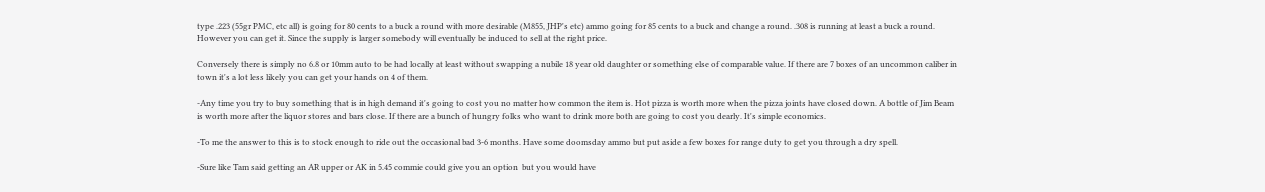type .223 (55gr PMC, etc all) is going for 80 cents to a buck a round with more desirable (M855, JHP's etc) ammo going for 85 cents to a buck and change a round. .308 is running at least a buck a round. However you can get it. Since the supply is larger somebody will eventually be induced to sell at the right price.

Conversely there is simply no 6.8 or 10mm auto to be had locally at least without swapping a nubile 18 year old daughter or something else of comparable value. If there are 7 boxes of an uncommon caliber in town it's a lot less likely you can get your hands on 4 of them.

-Any time you try to buy something that is in high demand it's going to cost you no matter how common the item is. Hot pizza is worth more when the pizza joints have closed down. A bottle of Jim Beam is worth more after the liquor stores and bars close. If there are a bunch of hungry folks who want to drink more both are going to cost you dearly. It's simple economics.

-To me the answer to this is to stock enough to ride out the occasional bad 3-6 months. Have some doomsday ammo but put aside a few boxes for range duty to get you through a dry spell.

-Sure like Tam said getting an AR upper or AK in 5.45 commie could give you an option  but you would have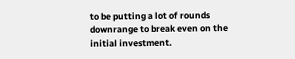to be putting a lot of rounds downrange to break even on the initial investment.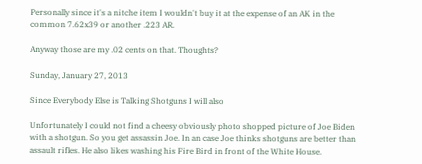Personally since it's a nitche item I wouldn't buy it at the expense of an AK in the common 7.62x39 or another .223 AR.

Anyway those are my .02 cents on that. Thoughts?

Sunday, January 27, 2013

Since Everybody Else is Talking Shotguns I will also

Unfortunately I could not find a cheesy obviously photo shopped picture of Joe Biden with a shotgun. So you get assassin Joe. In an case Joe thinks shotguns are better than assault rifles. He also likes washing his Fire Bird in front of the White House.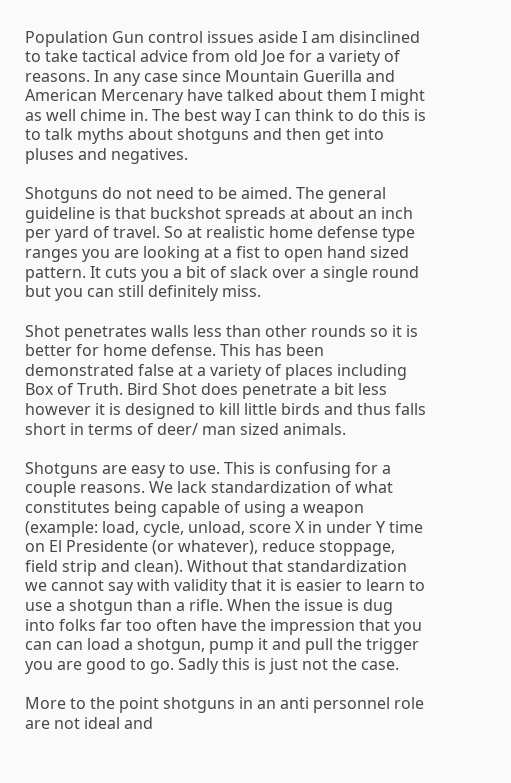Population Gun control issues aside I am disinclined to take tactical advice from old Joe for a variety of reasons. In any case since Mountain Guerilla and American Mercenary have talked about them I might as well chime in. The best way I can think to do this is to talk myths about shotguns and then get into pluses and negatives.

Shotguns do not need to be aimed. The general guideline is that buckshot spreads at about an inch per yard of travel. So at realistic home defense type ranges you are looking at a fist to open hand sized pattern. It cuts you a bit of slack over a single round but you can still definitely miss.

Shot penetrates walls less than other rounds so it is better for home defense. This has been demonstrated false at a variety of places including Box of Truth. Bird Shot does penetrate a bit less however it is designed to kill little birds and thus falls short in terms of deer/ man sized animals.

Shotguns are easy to use. This is confusing for a couple reasons. We lack standardization of what constitutes being capable of using a weapon (example: load, cycle, unload, score X in under Y time on El Presidente (or whatever), reduce stoppage, field strip and clean). Without that standardization we cannot say with validity that it is easier to learn to use a shotgun than a rifle. When the issue is dug into folks far too often have the impression that you can can load a shotgun, pump it and pull the trigger you are good to go. Sadly this is just not the case.

More to the point shotguns in an anti personnel role are not ideal and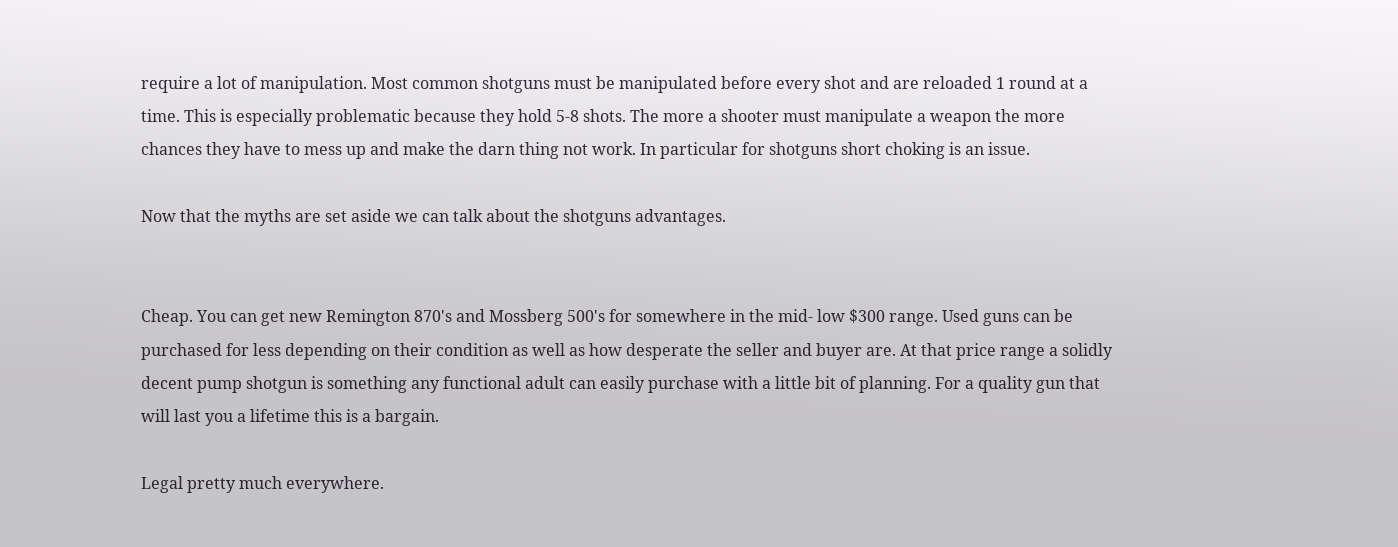require a lot of manipulation. Most common shotguns must be manipulated before every shot and are reloaded 1 round at a time. This is especially problematic because they hold 5-8 shots. The more a shooter must manipulate a weapon the more chances they have to mess up and make the darn thing not work. In particular for shotguns short choking is an issue.

Now that the myths are set aside we can talk about the shotguns advantages.


Cheap. You can get new Remington 870's and Mossberg 500's for somewhere in the mid- low $300 range. Used guns can be purchased for less depending on their condition as well as how desperate the seller and buyer are. At that price range a solidly decent pump shotgun is something any functional adult can easily purchase with a little bit of planning. For a quality gun that will last you a lifetime this is a bargain.

Legal pretty much everywhere.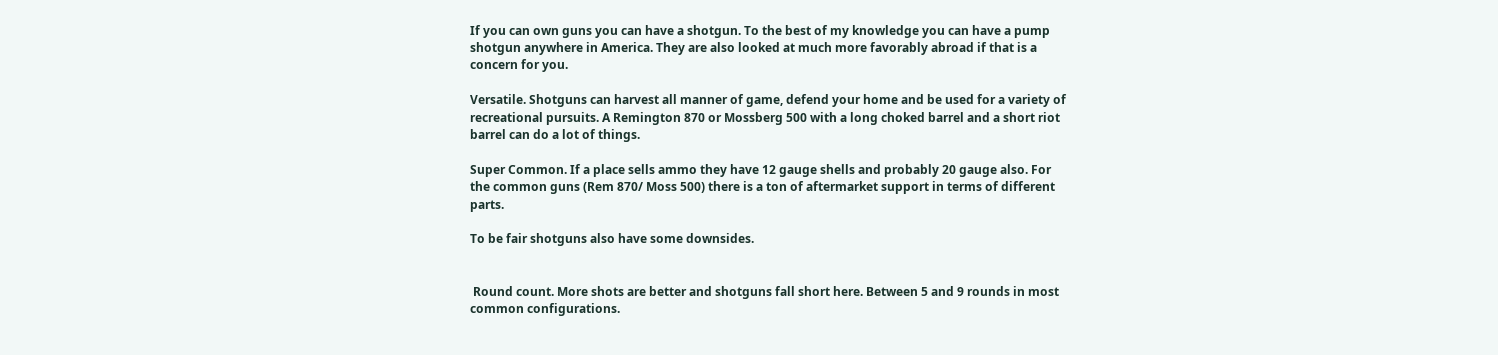If you can own guns you can have a shotgun. To the best of my knowledge you can have a pump shotgun anywhere in America. They are also looked at much more favorably abroad if that is a concern for you.

Versatile. Shotguns can harvest all manner of game, defend your home and be used for a variety of recreational pursuits. A Remington 870 or Mossberg 500 with a long choked barrel and a short riot barrel can do a lot of things.

Super Common. If a place sells ammo they have 12 gauge shells and probably 20 gauge also. For the common guns (Rem 870/ Moss 500) there is a ton of aftermarket support in terms of different parts.

To be fair shotguns also have some downsides.


 Round count. More shots are better and shotguns fall short here. Between 5 and 9 rounds in most common configurations.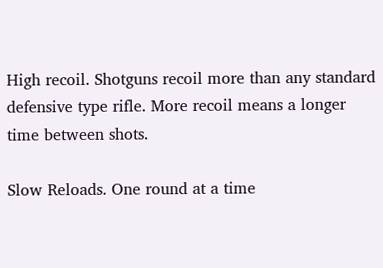High recoil. Shotguns recoil more than any standard defensive type rifle. More recoil means a longer time between shots.

Slow Reloads. One round at a time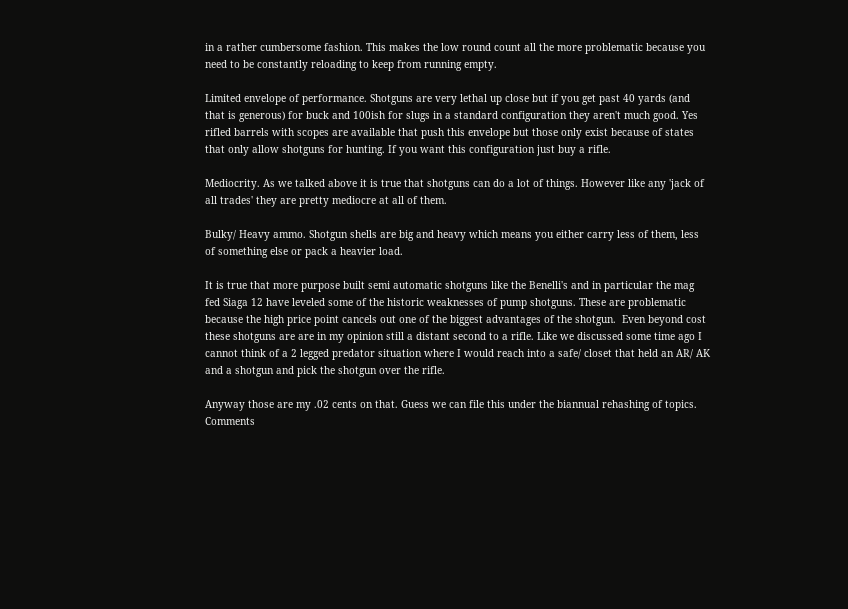in a rather cumbersome fashion. This makes the low round count all the more problematic because you need to be constantly reloading to keep from running empty.

Limited envelope of performance. Shotguns are very lethal up close but if you get past 40 yards (and that is generous) for buck and 100ish for slugs in a standard configuration they aren't much good. Yes rifled barrels with scopes are available that push this envelope but those only exist because of states that only allow shotguns for hunting. If you want this configuration just buy a rifle.

Mediocrity. As we talked above it is true that shotguns can do a lot of things. However like any 'jack of all trades' they are pretty mediocre at all of them.

Bulky/ Heavy ammo. Shotgun shells are big and heavy which means you either carry less of them, less of something else or pack a heavier load.

It is true that more purpose built semi automatic shotguns like the Benelli's and in particular the mag fed Siaga 12 have leveled some of the historic weaknesses of pump shotguns. These are problematic because the high price point cancels out one of the biggest advantages of the shotgun.  Even beyond cost these shotguns are are in my opinion still a distant second to a rifle. Like we discussed some time ago I cannot think of a 2 legged predator situation where I would reach into a safe/ closet that held an AR/ AK and a shotgun and pick the shotgun over the rifle.

Anyway those are my .02 cents on that. Guess we can file this under the biannual rehashing of topics. Comments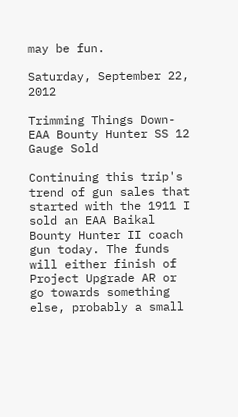may be fun.

Saturday, September 22, 2012

Trimming Things Down- EAA Bounty Hunter SS 12 Gauge Sold

Continuing this trip's trend of gun sales that started with the 1911 I sold an EAA Baikal Bounty Hunter II coach gun today. The funds will either finish of Project Upgrade AR or go towards something else, probably a small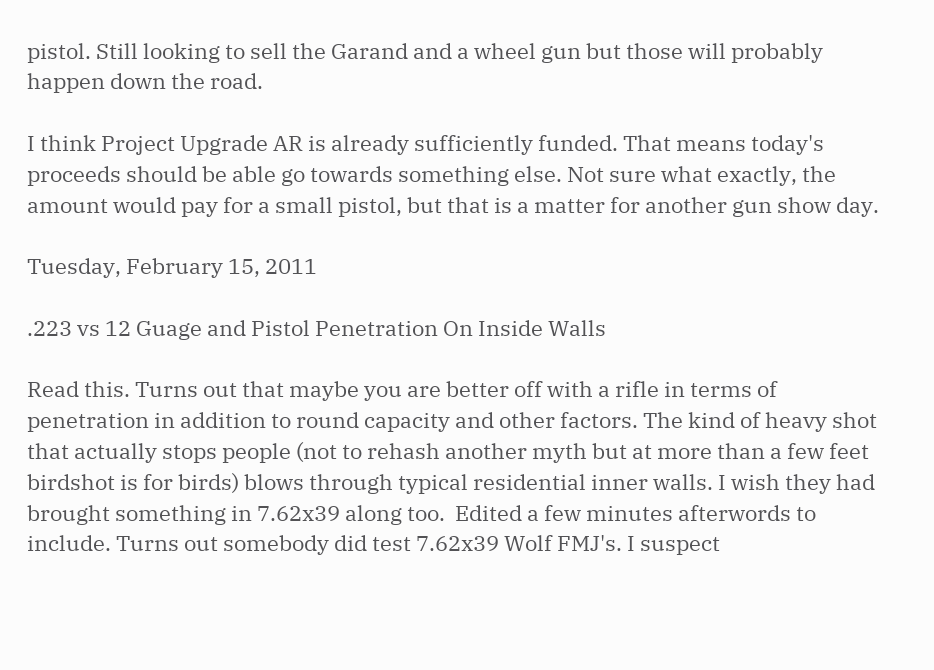pistol. Still looking to sell the Garand and a wheel gun but those will probably happen down the road.

I think Project Upgrade AR is already sufficiently funded. That means today's proceeds should be able go towards something else. Not sure what exactly, the amount would pay for a small pistol, but that is a matter for another gun show day.

Tuesday, February 15, 2011

.223 vs 12 Guage and Pistol Penetration On Inside Walls

Read this. Turns out that maybe you are better off with a rifle in terms of penetration in addition to round capacity and other factors. The kind of heavy shot that actually stops people (not to rehash another myth but at more than a few feet birdshot is for birds) blows through typical residential inner walls. I wish they had brought something in 7.62x39 along too.  Edited a few minutes afterwords to include. Turns out somebody did test 7.62x39 Wolf FMJ's. I suspect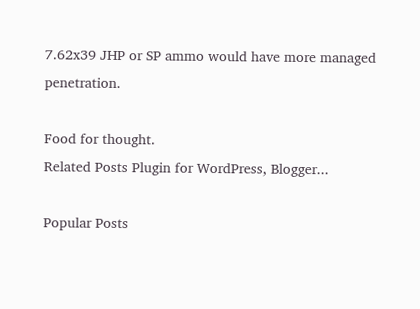7.62x39 JHP or SP ammo would have more managed penetration.

Food for thought.
Related Posts Plugin for WordPress, Blogger...

Popular Posts